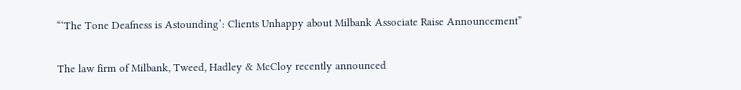“‘The Tone Deafness is Astounding’: Clients Unhappy about Milbank Associate Raise Announcement”

The law firm of Milbank, Tweed, Hadley & McCloy recently announced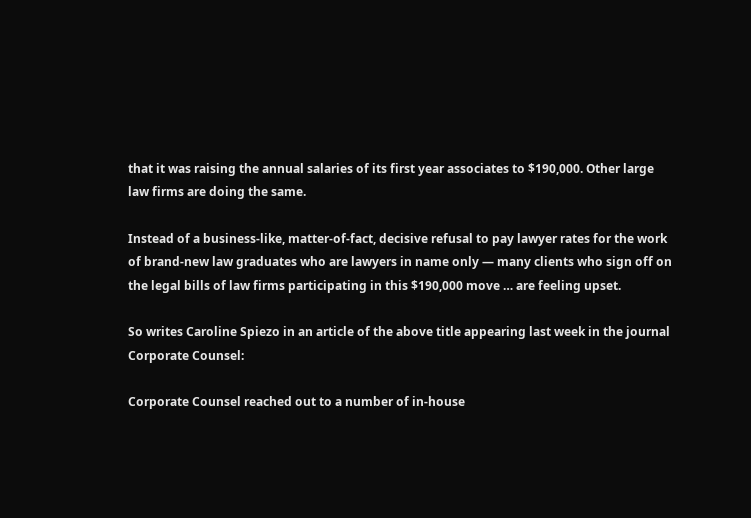that it was raising the annual salaries of its first year associates to $190,000. Other large law firms are doing the same.

Instead of a business-like, matter-of-fact, decisive refusal to pay lawyer rates for the work of brand-new law graduates who are lawyers in name only — many clients who sign off on the legal bills of law firms participating in this $190,000 move … are feeling upset.

So writes Caroline Spiezo in an article of the above title appearing last week in the journal Corporate Counsel:

Corporate Counsel reached out to a number of in-house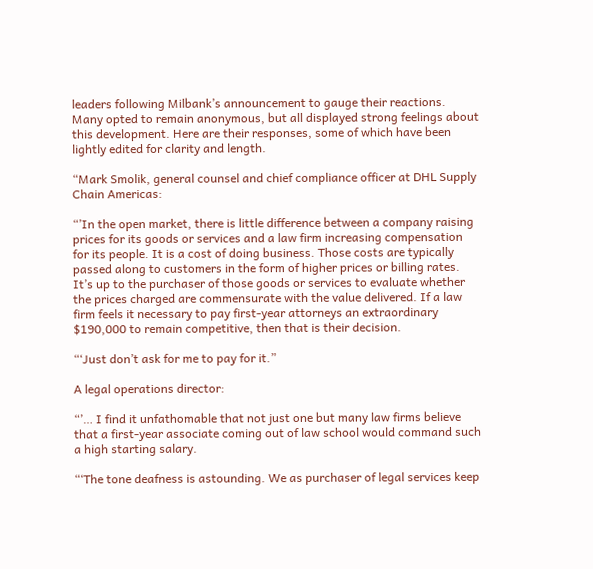leaders following Milbank’s announcement to gauge their reactions. Many opted to remain anonymous, but all displayed strong feelings about this development. Here are their responses, some of which have been lightly edited for clarity and length.

“Mark Smolik, general counsel and chief compliance officer at DHL Supply Chain Americas:

“’In the open market, there is little difference between a company raising prices for its goods or services and a law firm increasing compensation for its people. It is a cost of doing business. Those costs are typically passed along to customers in the form of higher prices or billing rates. It’s up to the purchaser of those goods or services to evaluate whether the prices charged are commensurate with the value delivered. If a law firm feels it necessary to pay first-year attorneys an extraordinary $190,000 to remain competitive, then that is their decision.

“‘Just don’t ask for me to pay for it.”

A legal operations director:

“’… I find it unfathomable that not just one but many law firms believe that a first-year associate coming out of law school would command such a high starting salary.

“‘The tone deafness is astounding. We as purchaser of legal services keep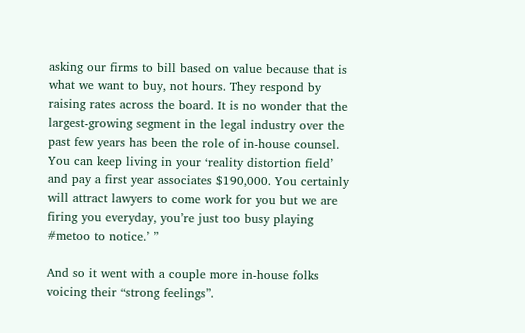asking our firms to bill based on value because that is what we want to buy, not hours. They respond by raising rates across the board. It is no wonder that the largest-growing segment in the legal industry over the past few years has been the role of in-house counsel. You can keep living in your ‘reality distortion field’ and pay a first year associates $190,000. You certainly will attract lawyers to come work for you but we are firing you everyday, you’re just too busy playing #metoo to notice.’ ”

And so it went with a couple more in-house folks voicing their “strong feelings”.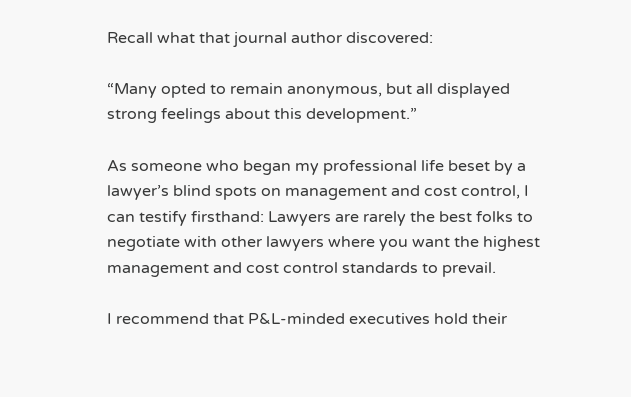Recall what that journal author discovered:

“Many opted to remain anonymous, but all displayed strong feelings about this development.”

As someone who began my professional life beset by a lawyer’s blind spots on management and cost control, I can testify firsthand: Lawyers are rarely the best folks to negotiate with other lawyers where you want the highest management and cost control standards to prevail.

I recommend that P&L-minded executives hold their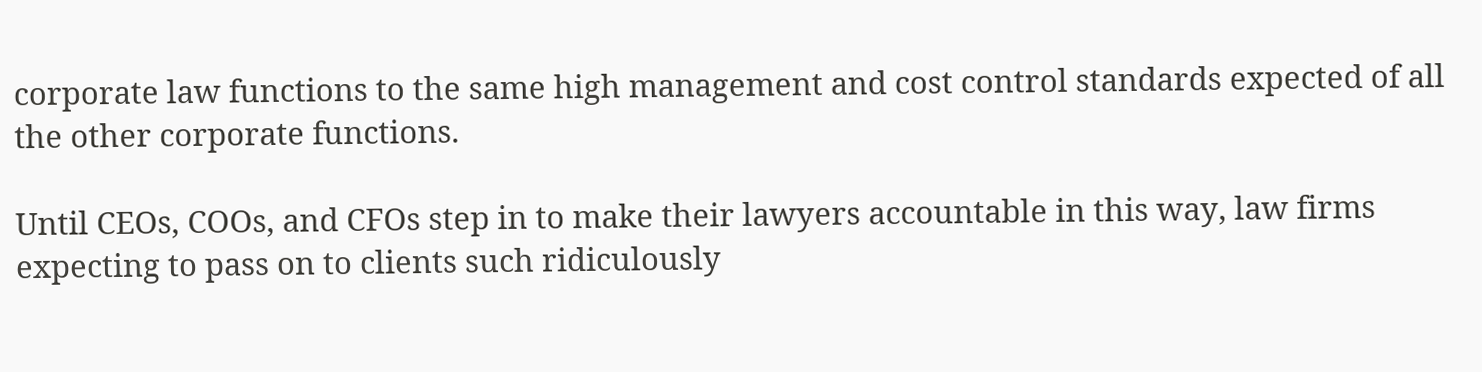corporate law functions to the same high management and cost control standards expected of all the other corporate functions.

Until CEOs, COOs, and CFOs step in to make their lawyers accountable in this way, law firms expecting to pass on to clients such ridiculously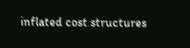inflated cost structures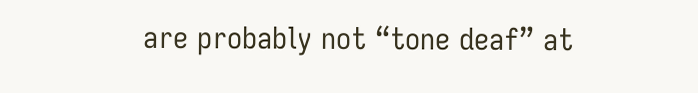are probably not “tone deaf” at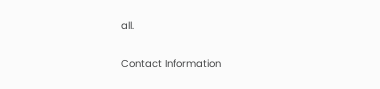all.

Contact Information